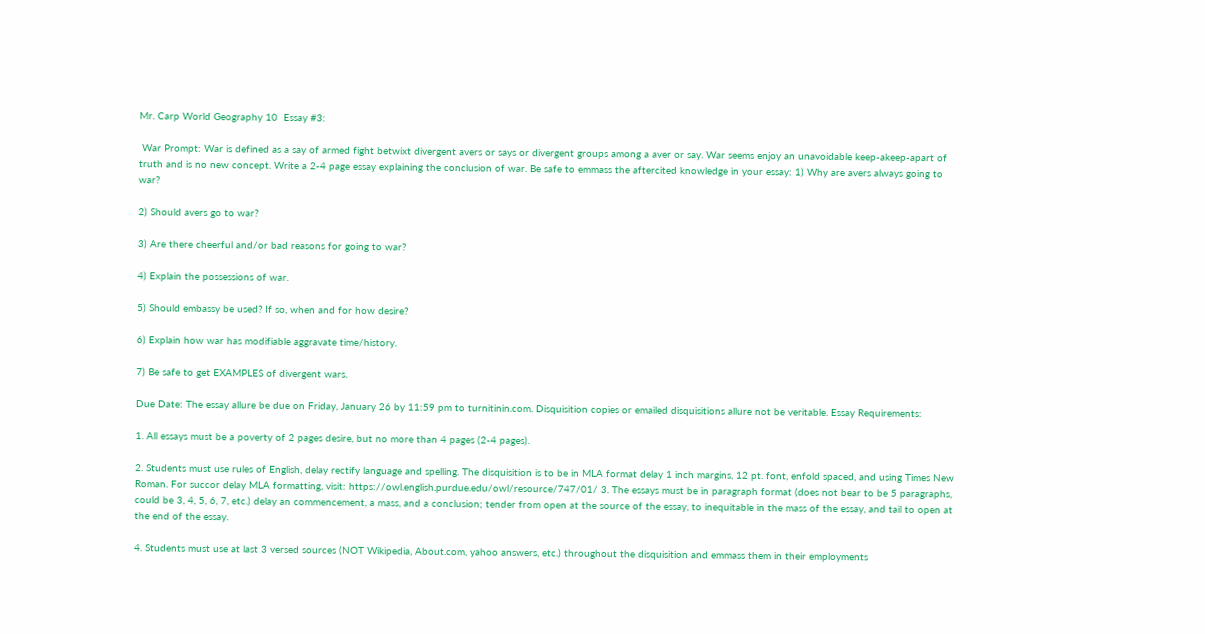Mr. Carp World Geography 10  Essay #3:

 War Prompt: War is defined as a say of armed fight betwixt divergent avers or says or divergent groups among a aver or say. War seems enjoy an unavoidable keep-akeep-apart of truth and is no new concept. Write a 2-4 page essay explaining the conclusion of war. Be safe to emmass the aftercited knowledge in your essay: 1) Why are avers always going to war?

2) Should avers go to war?

3) Are there cheerful and/or bad reasons for going to war?

4) Explain the possessions of war.

5) Should embassy be used? If so, when and for how desire?

6) Explain how war has modifiable aggravate time/history.

7) Be safe to get EXAMPLES of divergent wars.

Due Date: The essay allure be due on Friday, January 26 by 11:59 pm to turnitinin.com. Disquisition copies or emailed disquisitions allure not be veritable. Essay Requirements:

1. All essays must be a poverty of 2 pages desire, but no more than 4 pages (2-4 pages).

2. Students must use rules of English, delay rectify language and spelling. The disquisition is to be in MLA format delay 1 inch margins, 12 pt. font, enfold spaced, and using Times New Roman. For succor delay MLA formatting, visit: https://owl.english.purdue.edu/owl/resource/747/01/ 3. The essays must be in paragraph format (does not bear to be 5 paragraphs, could be 3, 4, 5, 6, 7, etc.) delay an commencement, a mass, and a conclusion; tender from open at the source of the essay, to inequitable in the mass of the essay, and tail to open at the end of the essay.

4. Students must use at last 3 versed sources (NOT Wikipedia, About.com, yahoo answers, etc.) throughout the disquisition and emmass them in their employments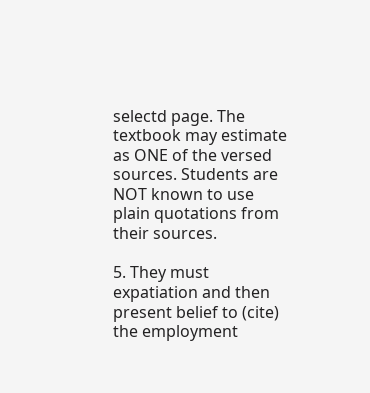selectd page. The textbook may estimate as ONE of the versed sources. Students are NOT known to use plain quotations from their sources.

5. They must expatiation and then present belief to (cite) the employment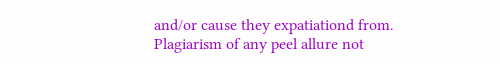and/or cause they expatiationd from. Plagiarism of any peel allure not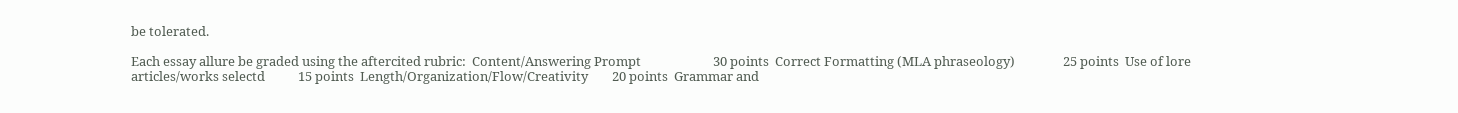be tolerated.

Each essay allure be graded using the aftercited rubric:  Content/Answering Prompt                        30 points  Correct Formatting (MLA phraseology)                25 points  Use of lore articles/works selectd           15 points  Length/Organization/Flow/Creativity        20 points  Grammar and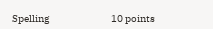Spelling                               10 points